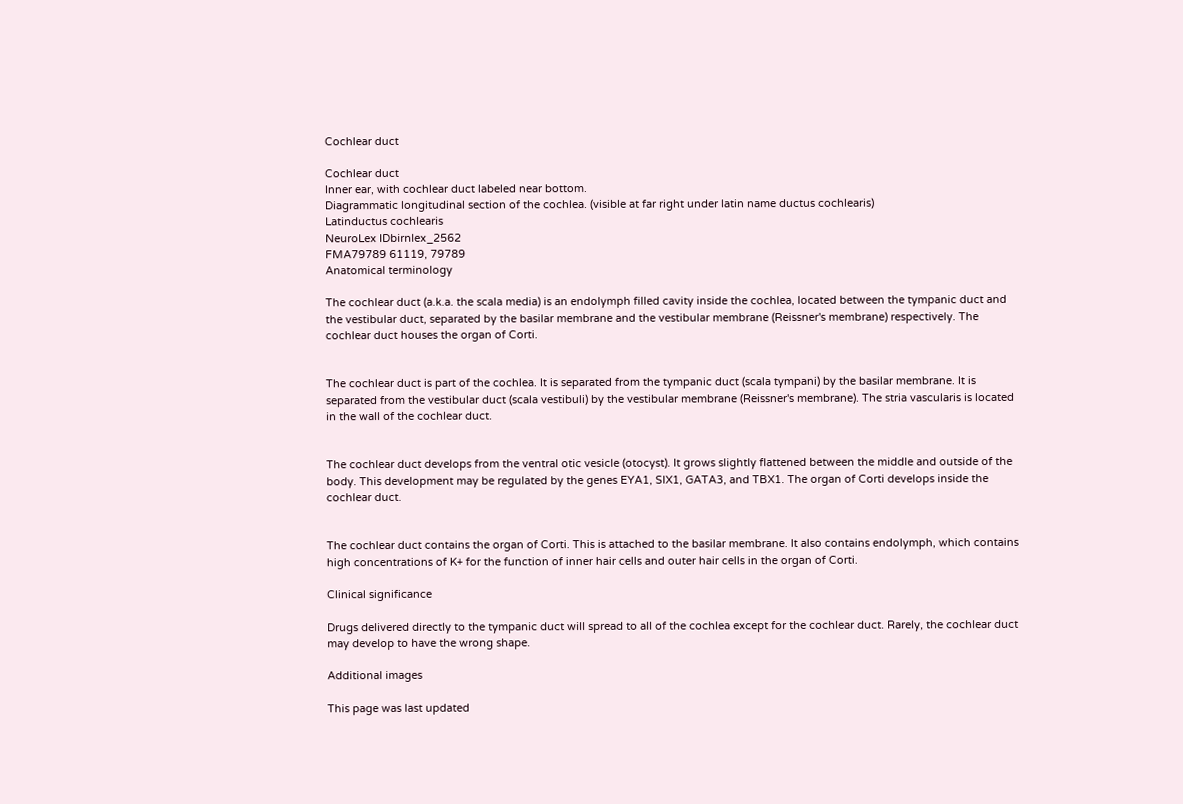Cochlear duct

Cochlear duct
Inner ear, with cochlear duct labeled near bottom.
Diagrammatic longitudinal section of the cochlea. (visible at far right under latin name ductus cochlearis)
Latinductus cochlearis
NeuroLex IDbirnlex_2562
FMA79789 61119, 79789
Anatomical terminology

The cochlear duct (a.k.a. the scala media) is an endolymph filled cavity inside the cochlea, located between the tympanic duct and the vestibular duct, separated by the basilar membrane and the vestibular membrane (Reissner's membrane) respectively. The cochlear duct houses the organ of Corti.


The cochlear duct is part of the cochlea. It is separated from the tympanic duct (scala tympani) by the basilar membrane. It is separated from the vestibular duct (scala vestibuli) by the vestibular membrane (Reissner's membrane). The stria vascularis is located in the wall of the cochlear duct.


The cochlear duct develops from the ventral otic vesicle (otocyst). It grows slightly flattened between the middle and outside of the body. This development may be regulated by the genes EYA1, SIX1, GATA3, and TBX1. The organ of Corti develops inside the cochlear duct.


The cochlear duct contains the organ of Corti. This is attached to the basilar membrane. It also contains endolymph, which contains high concentrations of K+ for the function of inner hair cells and outer hair cells in the organ of Corti.

Clinical significance

Drugs delivered directly to the tympanic duct will spread to all of the cochlea except for the cochlear duct. Rarely, the cochlear duct may develop to have the wrong shape.

Additional images

This page was last updated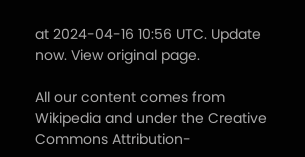at 2024-04-16 10:56 UTC. Update now. View original page.

All our content comes from Wikipedia and under the Creative Commons Attribution-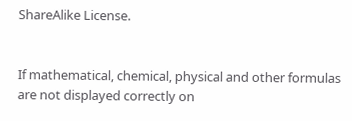ShareAlike License.


If mathematical, chemical, physical and other formulas are not displayed correctly on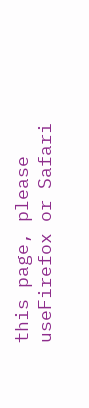this page, please useFirefox or Safari